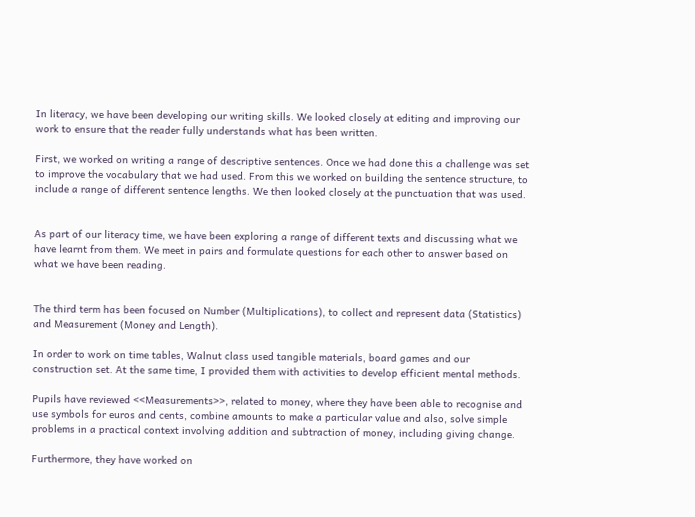In literacy, we have been developing our writing skills. We looked closely at editing and improving our work to ensure that the reader fully understands what has been written.

First, we worked on writing a range of descriptive sentences. Once we had done this a challenge was set to improve the vocabulary that we had used. From this we worked on building the sentence structure, to include a range of different sentence lengths. We then looked closely at the punctuation that was used.


As part of our literacy time, we have been exploring a range of different texts and discussing what we have learnt from them. We meet in pairs and formulate questions for each other to answer based on what we have been reading.


The third term has been focused on Number (Multiplications), to collect and represent data (Statistics) and Measurement (Money and Length).

In order to work on time tables, Walnut class used tangible materials, board games and our construction set. At the same time, I provided them with activities to develop efficient mental methods.

Pupils have reviewed <<Measurements>>, related to money, where they have been able to recognise and use symbols for euros and cents, combine amounts to make a particular value and also, solve simple problems in a practical context involving addition and subtraction of money, including giving change.

Furthermore, they have worked on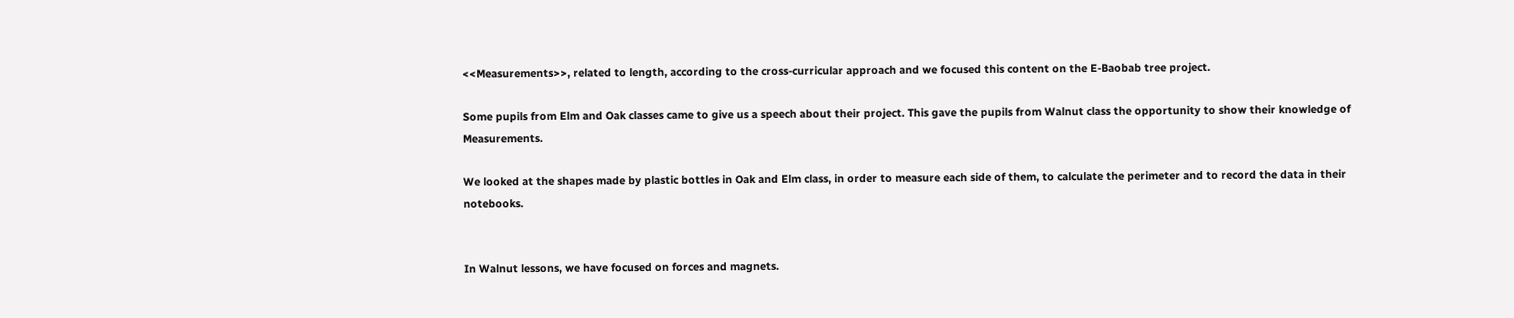<<Measurements>>, related to length, according to the cross-curricular approach and we focused this content on the E-Baobab tree project.

Some pupils from Elm and Oak classes came to give us a speech about their project. This gave the pupils from Walnut class the opportunity to show their knowledge of Measurements.

We looked at the shapes made by plastic bottles in Oak and Elm class, in order to measure each side of them, to calculate the perimeter and to record the data in their notebooks.


In Walnut lessons, we have focused on forces and magnets.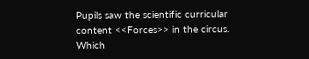Pupils saw the scientific curricular content <<Forces>> in the circus. Which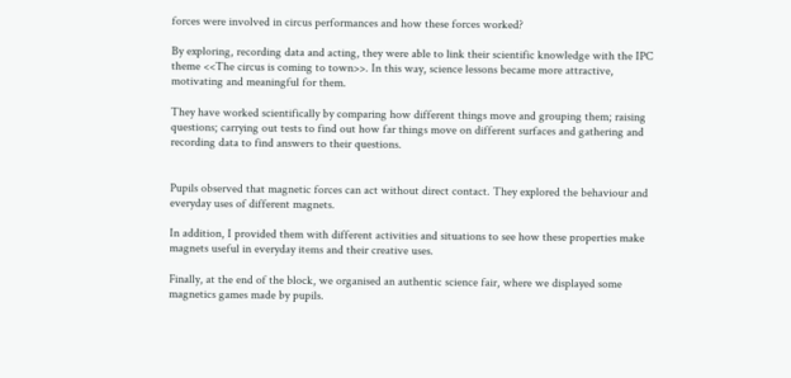forces were involved in circus performances and how these forces worked?

By exploring, recording data and acting, they were able to link their scientific knowledge with the IPC theme <<The circus is coming to town>>. In this way, science lessons became more attractive, motivating and meaningful for them.

They have worked scientifically by comparing how different things move and grouping them; raising questions; carrying out tests to find out how far things move on different surfaces and gathering and recording data to find answers to their questions.


Pupils observed that magnetic forces can act without direct contact. They explored the behaviour and everyday uses of different magnets.

In addition, I provided them with different activities and situations to see how these properties make magnets useful in everyday items and their creative uses.

Finally, at the end of the block, we organised an authentic science fair, where we displayed some magnetics games made by pupils.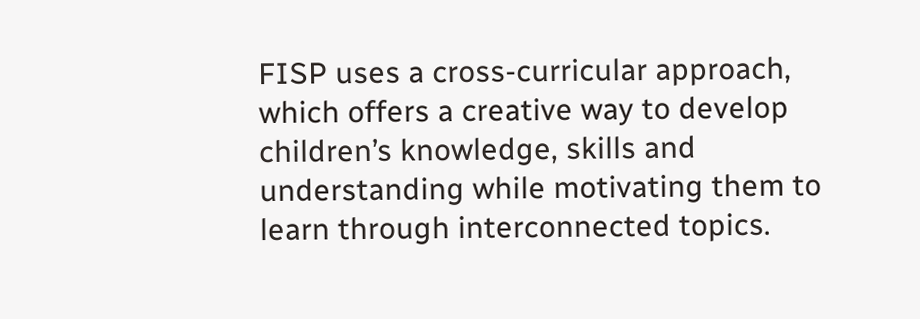FISP uses a cross-curricular approach, which offers a creative way to develop children’s knowledge, skills and understanding while motivating them to learn through interconnected topics.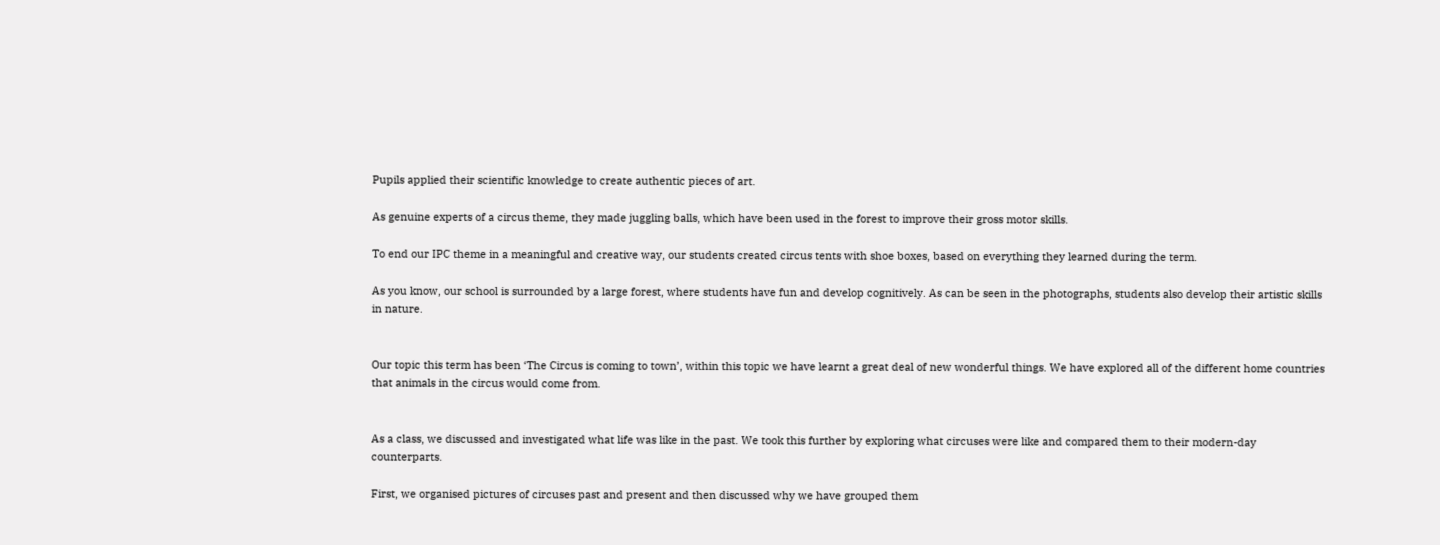Pupils applied their scientific knowledge to create authentic pieces of art.

As genuine experts of a circus theme, they made juggling balls, which have been used in the forest to improve their gross motor skills.

To end our IPC theme in a meaningful and creative way, our students created circus tents with shoe boxes, based on everything they learned during the term.

As you know, our school is surrounded by a large forest, where students have fun and develop cognitively. As can be seen in the photographs, students also develop their artistic skills in nature.


Our topic this term has been ‘The Circus is coming to town’, within this topic we have learnt a great deal of new wonderful things. We have explored all of the different home countries that animals in the circus would come from.


As a class, we discussed and investigated what life was like in the past. We took this further by exploring what circuses were like and compared them to their modern-day counterparts.

First, we organised pictures of circuses past and present and then discussed why we have grouped them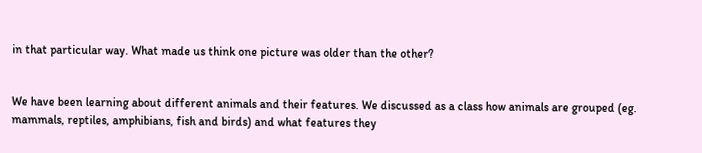in that particular way. What made us think one picture was older than the other?


We have been learning about different animals and their features. We discussed as a class how animals are grouped (eg. mammals, reptiles, amphibians, fish and birds) and what features they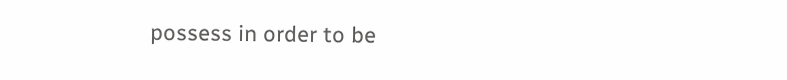possess in order to be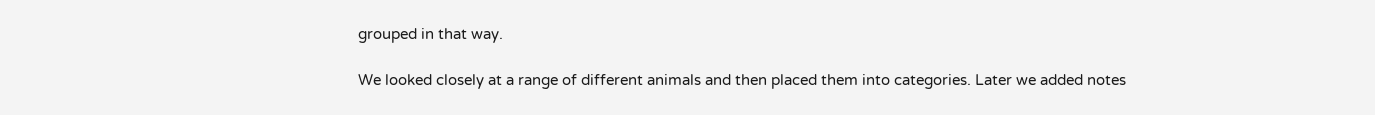grouped in that way.

We looked closely at a range of different animals and then placed them into categories. Later we added notes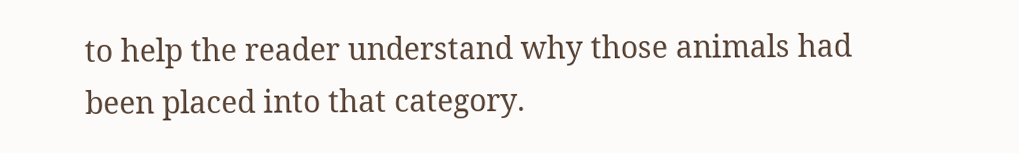to help the reader understand why those animals had been placed into that category.